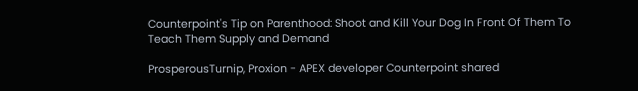Counterpoint's Tip on Parenthood: Shoot and Kill Your Dog In Front Of Them To Teach Them Supply and Demand

ProsperousTurnip, Proxion - APEX developer Counterpoint shared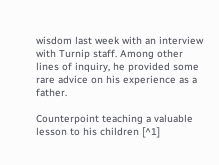wisdom last week with an interview with Turnip staff. Among other lines of inquiry, he provided some rare advice on his experience as a father.

Counterpoint teaching a valuable lesson to his children [^1]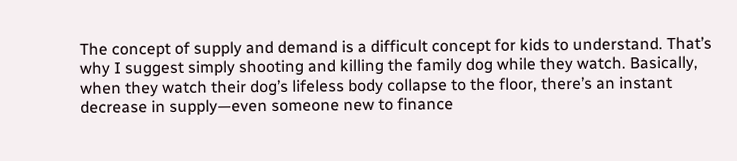The concept of supply and demand is a difficult concept for kids to understand. That’s why I suggest simply shooting and killing the family dog while they watch. Basically, when they watch their dog’s lifeless body collapse to the floor, there’s an instant decrease in supply—even someone new to finance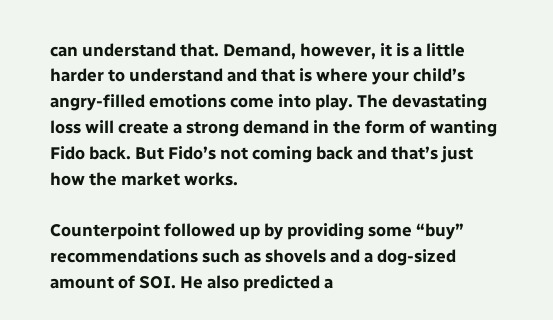can understand that. Demand, however, it is a little harder to understand and that is where your child’s angry-filled emotions come into play. The devastating loss will create a strong demand in the form of wanting Fido back. But Fido’s not coming back and that’s just how the market works.

Counterpoint followed up by providing some “buy” recommendations such as shovels and a dog-sized amount of SOI. He also predicted a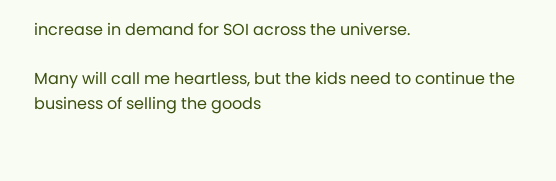increase in demand for SOI across the universe.

Many will call me heartless, but the kids need to continue the business of selling the goods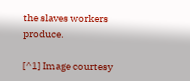the slaves workers produce.

[^1] Image courtesy